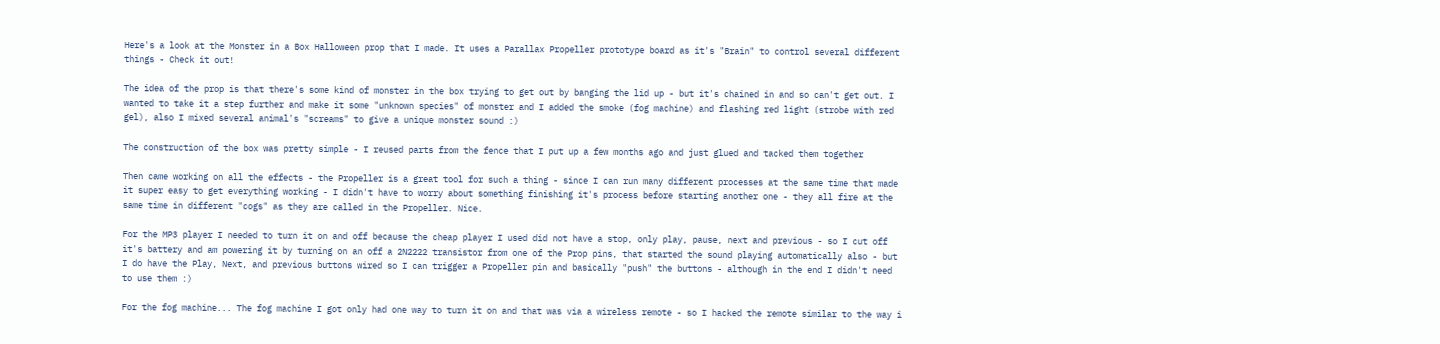Here's a look at the Monster in a Box Halloween prop that I made. It uses a Parallax Propeller prototype board as it's "Brain" to control several different things - Check it out!

The idea of the prop is that there's some kind of monster in the box trying to get out by banging the lid up - but it's chained in and so can't get out. I wanted to take it a step further and make it some "unknown species" of monster and I added the smoke (fog machine) and flashing red light (strobe with red gel), also I mixed several animal's "screams" to give a unique monster sound :)

The construction of the box was pretty simple - I reused parts from the fence that I put up a few months ago and just glued and tacked them together

Then came working on all the effects - the Propeller is a great tool for such a thing - since I can run many different processes at the same time that made it super easy to get everything working - I didn't have to worry about something finishing it's process before starting another one - they all fire at the same time in different "cogs" as they are called in the Propeller. Nice.

For the MP3 player I needed to turn it on and off because the cheap player I used did not have a stop, only play, pause, next and previous - so I cut off it's battery and am powering it by turning on an off a 2N2222 transistor from one of the Prop pins, that started the sound playing automatically also - but I do have the Play, Next, and previous buttons wired so I can trigger a Propeller pin and basically "push" the buttons - although in the end I didn't need to use them :)

For the fog machine... The fog machine I got only had one way to turn it on and that was via a wireless remote - so I hacked the remote similar to the way i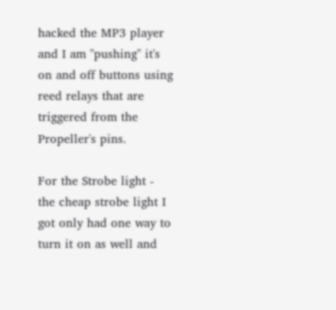hacked the MP3 player and I am "pushing" it's on and off buttons using reed relays that are triggered from the Propeller's pins.

For the Strobe light - the cheap strobe light I got only had one way to turn it on as well and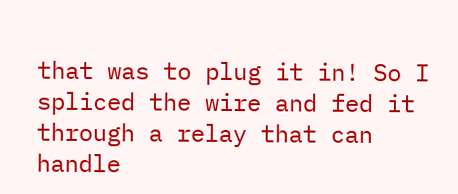that was to plug it in! So I spliced the wire and fed it through a relay that can handle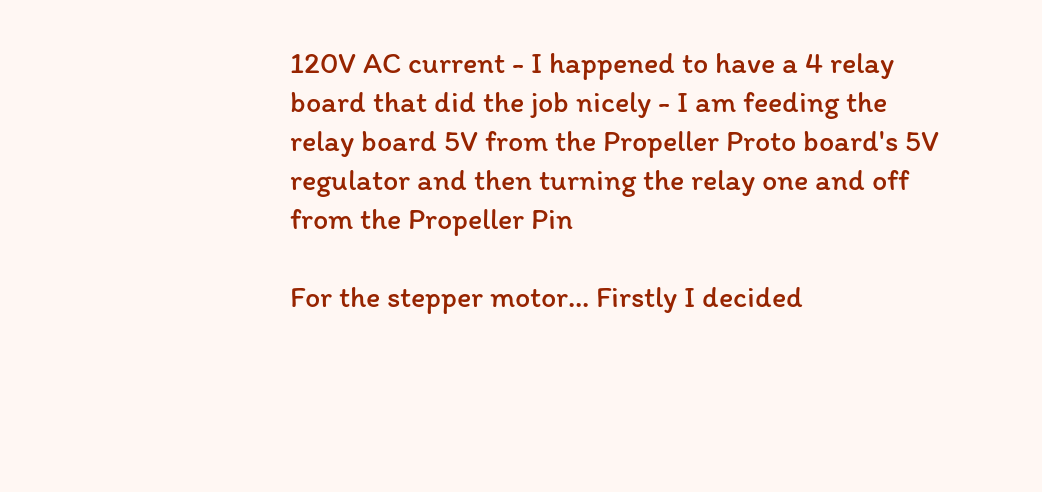120V AC current - I happened to have a 4 relay board that did the job nicely - I am feeding the relay board 5V from the Propeller Proto board's 5V regulator and then turning the relay one and off from the Propeller Pin

For the stepper motor... Firstly I decided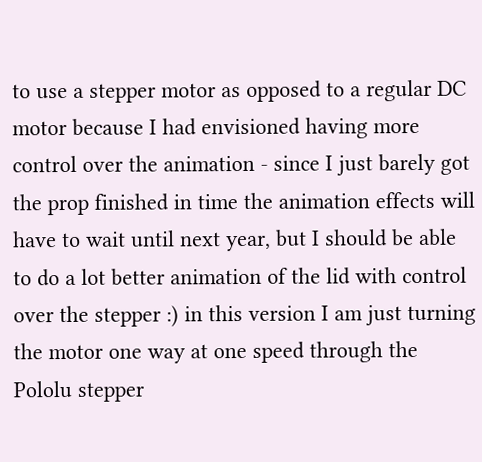to use a stepper motor as opposed to a regular DC motor because I had envisioned having more control over the animation - since I just barely got the prop finished in time the animation effects will have to wait until next year, but I should be able to do a lot better animation of the lid with control over the stepper :) in this version I am just turning the motor one way at one speed through the Pololu stepper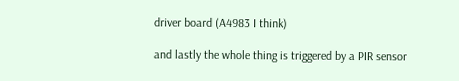driver board (A4983 I think)

and lastly the whole thing is triggered by a PIR sensor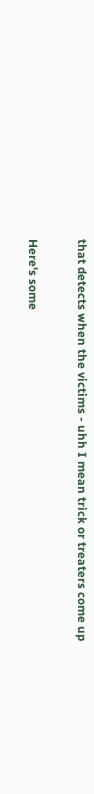that detects when the victims - uhh I mean trick or treaters come up

Here's some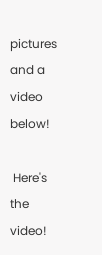pictures and a video below!

 Here's the video!